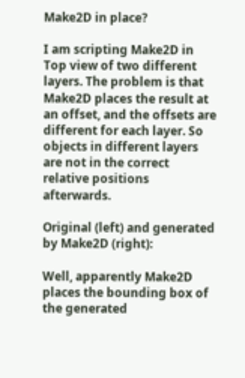Make2D in place?

I am scripting Make2D in Top view of two different layers. The problem is that Make2D places the result at an offset, and the offsets are different for each layer. So objects in different layers are not in the correct relative positions afterwards.

Original (left) and generated by Make2D (right):

Well, apparently Make2D places the bounding box of the generated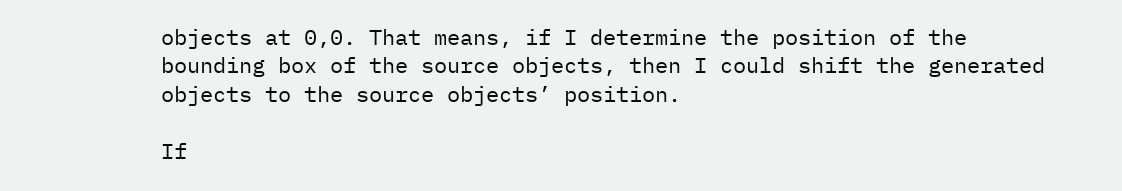objects at 0,0. That means, if I determine the position of the bounding box of the source objects, then I could shift the generated objects to the source objects’ position.

If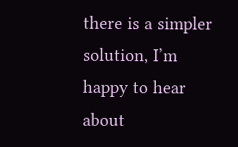there is a simpler solution, I’m happy to hear about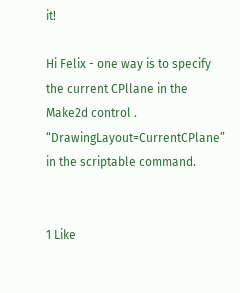it!

Hi Felix - one way is to specify the current CPllane in the Make2d control . “DrawingLayout=CurrentCPlane” in the scriptable command.


1 Like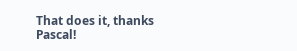That does it, thanks Pascal!